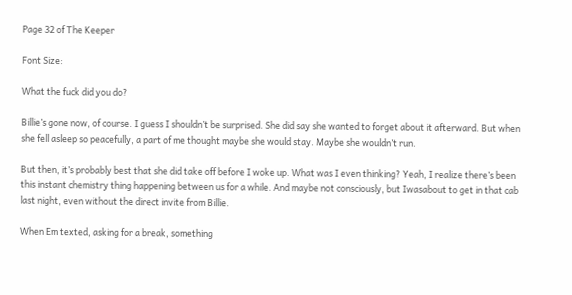Page 32 of The Keeper

Font Size:

What the fuck did you do?

Billie’s gone now, of course. I guess I shouldn’t be surprised. She did say she wanted to forget about it afterward. But when she fell asleep so peacefully, a part of me thought maybe she would stay. Maybe she wouldn’t run.

But then, it’s probably best that she did take off before I woke up. What was I even thinking? Yeah, I realize there’s been this instant chemistry thing happening between us for a while. And maybe not consciously, but Iwasabout to get in that cab last night, even without the direct invite from Billie.

When Em texted, asking for a break, something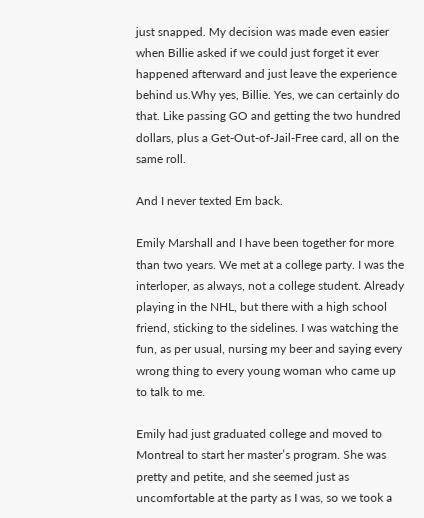just snapped. My decision was made even easier when Billie asked if we could just forget it ever happened afterward and just leave the experience behind us.Why yes, Billie. Yes, we can certainly do that. Like passing GO and getting the two hundred dollars, plus a Get-Out-of-Jail-Free card, all on the same roll.

And I never texted Em back.

Emily Marshall and I have been together for more than two years. We met at a college party. I was the interloper, as always, not a college student. Already playing in the NHL, but there with a high school friend, sticking to the sidelines. I was watching the fun, as per usual, nursing my beer and saying every wrong thing to every young woman who came up to talk to me.

Emily had just graduated college and moved to Montreal to start her master’s program. She was pretty and petite, and she seemed just as uncomfortable at the party as I was, so we took a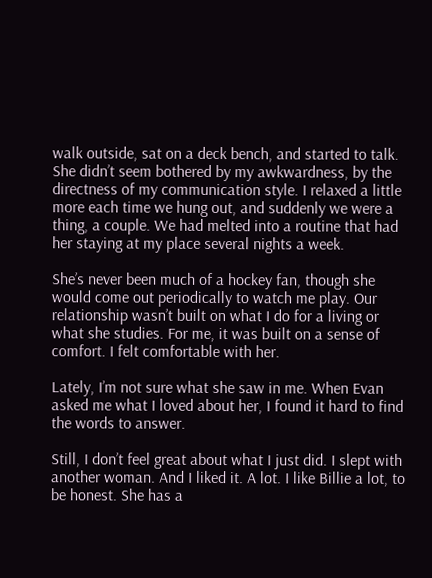walk outside, sat on a deck bench, and started to talk. She didn’t seem bothered by my awkwardness, by the directness of my communication style. I relaxed a little more each time we hung out, and suddenly we were a thing, a couple. We had melted into a routine that had her staying at my place several nights a week.

She’s never been much of a hockey fan, though she would come out periodically to watch me play. Our relationship wasn’t built on what I do for a living or what she studies. For me, it was built on a sense of comfort. I felt comfortable with her.

Lately, I’m not sure what she saw in me. When Evan asked me what I loved about her, I found it hard to find the words to answer.

Still, I don’t feel great about what I just did. I slept with another woman. And I liked it. A lot. I like Billie a lot, to be honest. She has a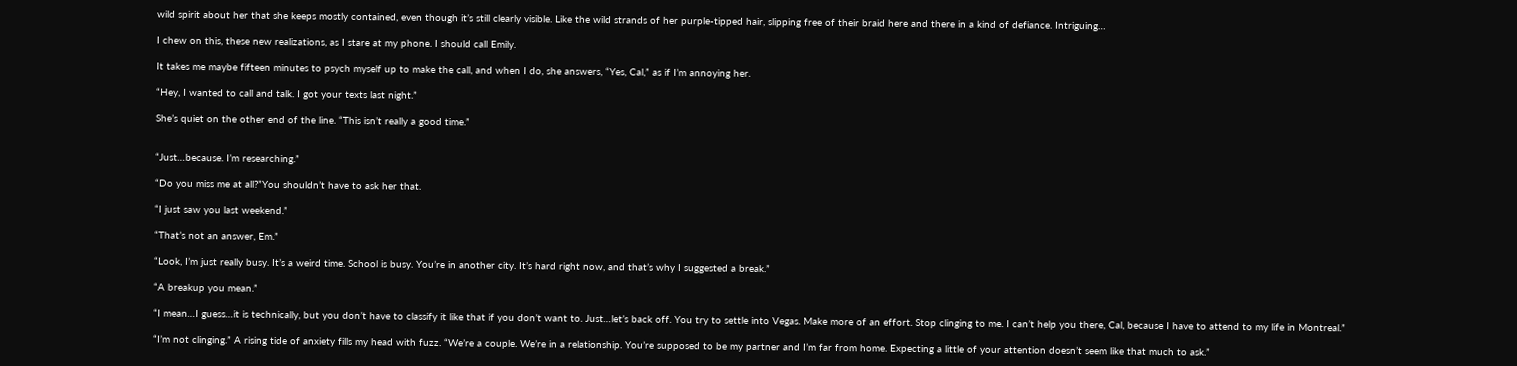wild spirit about her that she keeps mostly contained, even though it’s still clearly visible. Like the wild strands of her purple-tipped hair, slipping free of their braid here and there in a kind of defiance. Intriguing…

I chew on this, these new realizations, as I stare at my phone. I should call Emily.

It takes me maybe fifteen minutes to psych myself up to make the call, and when I do, she answers, “Yes, Cal,” as if I’m annoying her.

“Hey, I wanted to call and talk. I got your texts last night.”

She’s quiet on the other end of the line. “This isn’t really a good time.”


“Just…because. I’m researching.”

“Do you miss me at all?”You shouldn’t have to ask her that.

“I just saw you last weekend.”

“That’s not an answer, Em.”

“Look, I’m just really busy. It’s a weird time. School is busy. You’re in another city. It’s hard right now, and that’s why I suggested a break.”

“A breakup you mean.”

“I mean…I guess…it is technically, but you don’t have to classify it like that if you don’t want to. Just…let’s back off. You try to settle into Vegas. Make more of an effort. Stop clinging to me. I can’t help you there, Cal, because I have to attend to my life in Montreal.”

“I’m not clinging.” A rising tide of anxiety fills my head with fuzz. “We’re a couple. We’re in a relationship. You’re supposed to be my partner and I’m far from home. Expecting a little of your attention doesn’t seem like that much to ask.”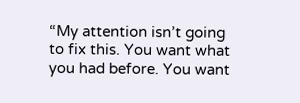“My attention isn’t going to fix this. You want what you had before. You want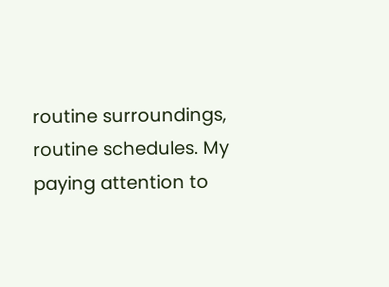routine surroundings, routine schedules. My paying attention to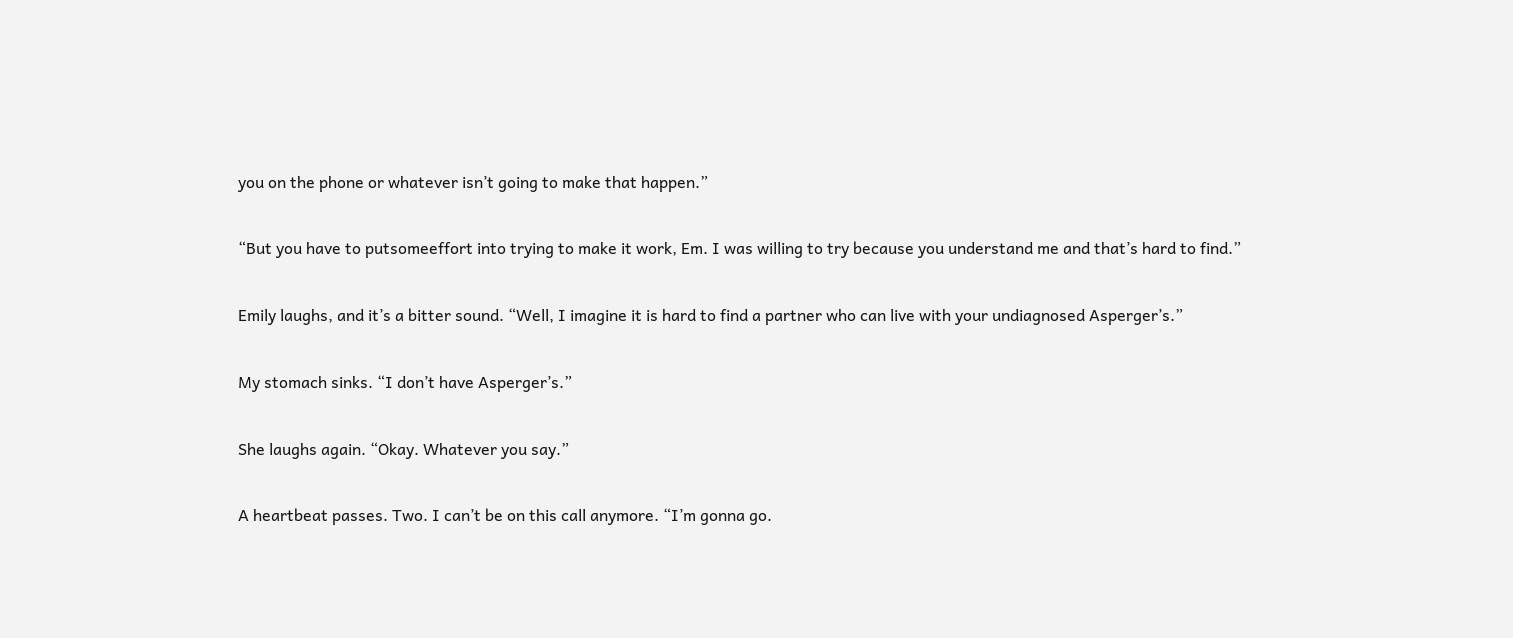you on the phone or whatever isn’t going to make that happen.”

“But you have to putsomeeffort into trying to make it work, Em. I was willing to try because you understand me and that’s hard to find.”

Emily laughs, and it’s a bitter sound. “Well, I imagine it is hard to find a partner who can live with your undiagnosed Asperger’s.”

My stomach sinks. “I don’t have Asperger’s.”

She laughs again. “Okay. Whatever you say.”

A heartbeat passes. Two. I can’t be on this call anymore. “I’m gonna go.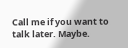Call me if you want to talk later. Maybe.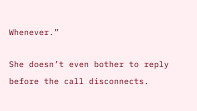Whenever.”

She doesn’t even bother to reply before the call disconnects.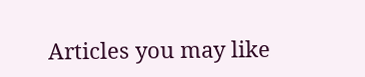Articles you may like